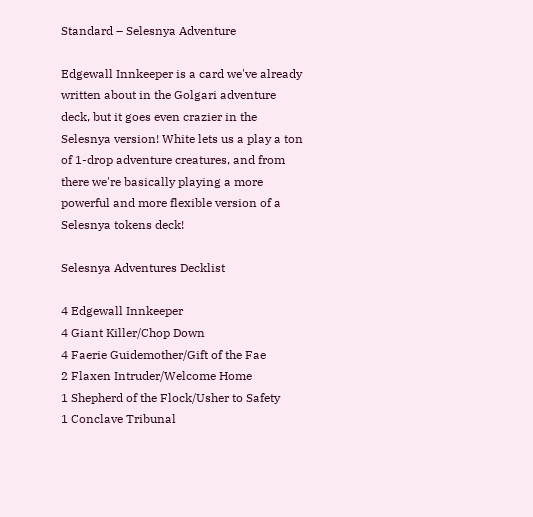Standard – Selesnya Adventure

Edgewall Innkeeper is a card we've already written about in the Golgari adventure deck, but it goes even crazier in the Selesnya version! White lets us a play a ton of 1-drop adventure creatures, and from there we're basically playing a more powerful and more flexible version of a Selesnya tokens deck!

Selesnya Adventures Decklist

4 Edgewall Innkeeper
4 Giant Killer/Chop Down
4 Faerie Guidemother/Gift of the Fae
2 Flaxen Intruder/Welcome Home
1 Shepherd of the Flock/Usher to Safety
1 Conclave Tribunal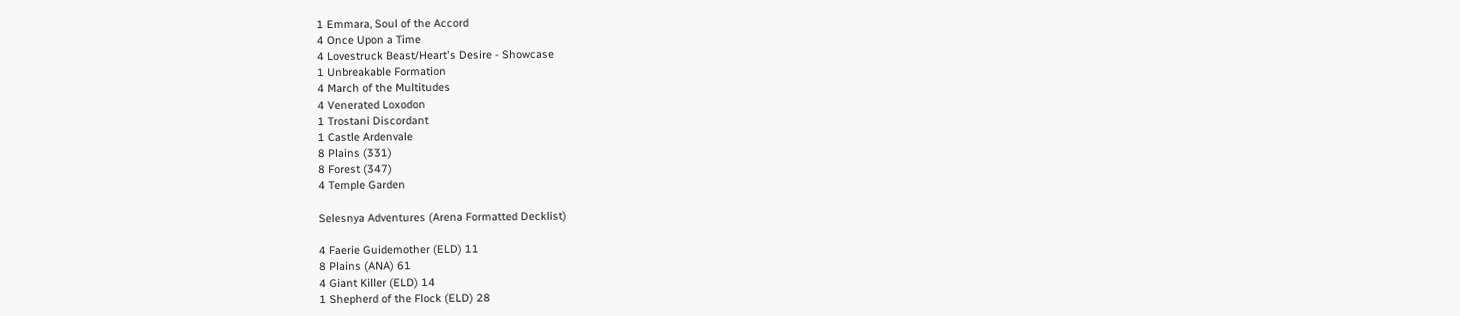1 Emmara, Soul of the Accord
4 Once Upon a Time
4 Lovestruck Beast/Heart's Desire - Showcase
1 Unbreakable Formation
4 March of the Multitudes
4 Venerated Loxodon
1 Trostani Discordant
1 Castle Ardenvale
8 Plains (331)
8 Forest (347)
4 Temple Garden

Selesnya Adventures (Arena Formatted Decklist)

4 Faerie Guidemother (ELD) 11
8 Plains (ANA) 61
4 Giant Killer (ELD) 14
1 Shepherd of the Flock (ELD) 28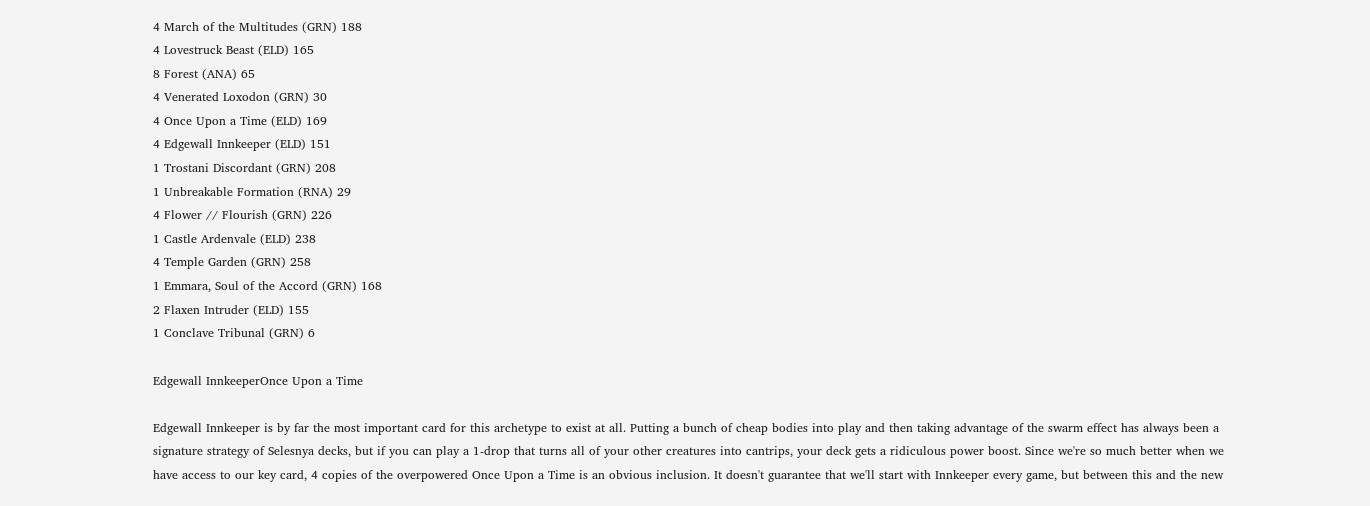4 March of the Multitudes (GRN) 188
4 Lovestruck Beast (ELD) 165
8 Forest (ANA) 65
4 Venerated Loxodon (GRN) 30
4 Once Upon a Time (ELD) 169
4 Edgewall Innkeeper (ELD) 151
1 Trostani Discordant (GRN) 208
1 Unbreakable Formation (RNA) 29
4 Flower // Flourish (GRN) 226
1 Castle Ardenvale (ELD) 238
4 Temple Garden (GRN) 258
1 Emmara, Soul of the Accord (GRN) 168
2 Flaxen Intruder (ELD) 155
1 Conclave Tribunal (GRN) 6

Edgewall InnkeeperOnce Upon a Time

Edgewall Innkeeper is by far the most important card for this archetype to exist at all. Putting a bunch of cheap bodies into play and then taking advantage of the swarm effect has always been a signature strategy of Selesnya decks, but if you can play a 1-drop that turns all of your other creatures into cantrips, your deck gets a ridiculous power boost. Since we're so much better when we have access to our key card, 4 copies of the overpowered Once Upon a Time is an obvious inclusion. It doesn't guarantee that we'll start with Innkeeper every game, but between this and the new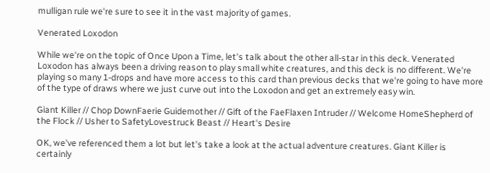mulligan rule we're sure to see it in the vast majority of games.

Venerated Loxodon

While we're on the topic of Once Upon a Time, let's talk about the other all-star in this deck. Venerated Loxodon has always been a driving reason to play small white creatures, and this deck is no different. We're playing so many 1-drops and have more access to this card than previous decks that we're going to have more of the type of draws where we just curve out into the Loxodon and get an extremely easy win.

Giant Killer // Chop DownFaerie Guidemother // Gift of the FaeFlaxen Intruder // Welcome HomeShepherd of the Flock // Usher to SafetyLovestruck Beast // Heart's Desire

OK, we've referenced them a lot but let's take a look at the actual adventure creatures. Giant Killer is certainly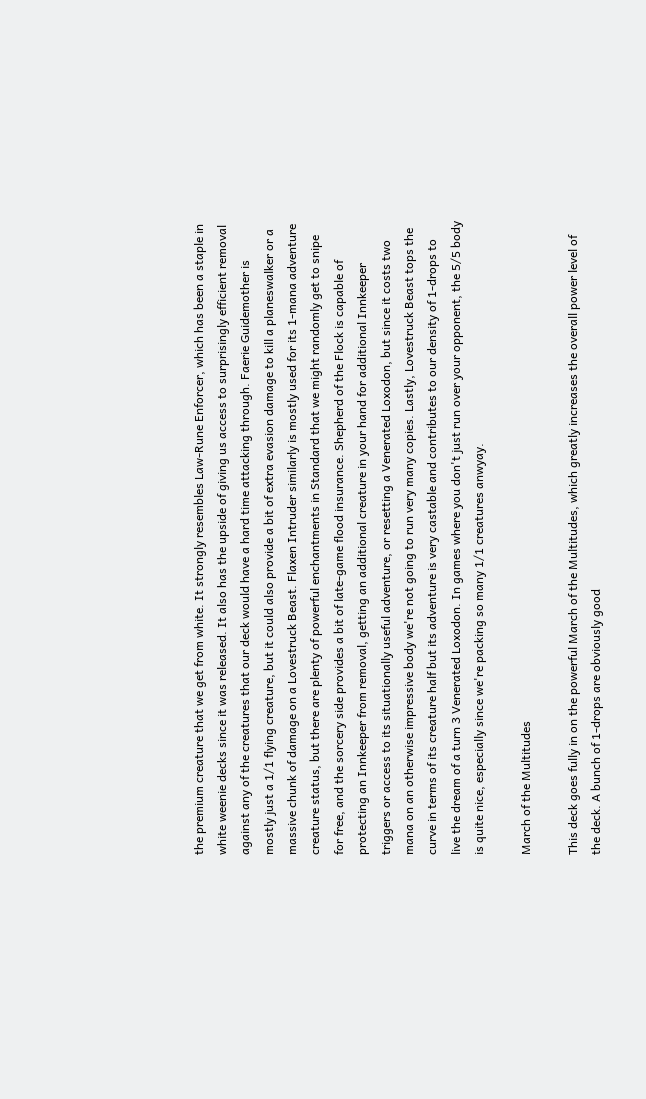the premium creature that we get from white. It strongly resembles Law-Rune Enforcer, which has been a staple in white weenie decks since it was released. It also has the upside of giving us access to surprisingly efficient removal against any of the creatures that our deck would have a hard time attacking through. Faerie Guidemother is mostly just a 1/1 flying creature, but it could also provide a bit of extra evasion damage to kill a planeswalker or a massive chunk of damage on a Lovestruck Beast. Flaxen Intruder similarly is mostly used for its 1-mana adventure creature status, but there are plenty of powerful enchantments in Standard that we might randomly get to snipe for free, and the sorcery side provides a bit of late-game flood insurance. Shepherd of the Flock is capable of protecting an Innkeeper from removal, getting an additional creature in your hand for additional Innkeeper triggers or access to its situationally useful adventure, or resetting a Venerated Loxodon, but since it costs two mana on an otherwise impressive body we're not going to run very many copies. Lastly, Lovestruck Beast tops the curve in terms of its creature half but its adventure is very castable and contributes to our density of 1-drops to live the dream of a turn 3 Venerated Loxodon. In games where you don't just run over your opponent, the 5/5 body is quite nice, especially since we're packing so many 1/1 creatures anwyay.

March of the Multitudes

This deck goes fully in on the powerful March of the Multitudes, which greatly increases the overall power level of the deck. A bunch of 1-drops are obviously good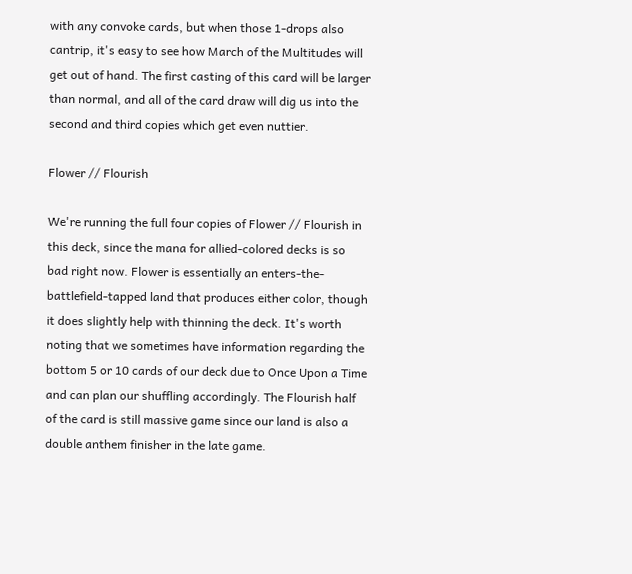with any convoke cards, but when those 1-drops also cantrip, it's easy to see how March of the Multitudes will get out of hand. The first casting of this card will be larger than normal, and all of the card draw will dig us into the second and third copies which get even nuttier.

Flower // Flourish

We're running the full four copies of Flower // Flourish in this deck, since the mana for allied-colored decks is so bad right now. Flower is essentially an enters-the-battlefield-tapped land that produces either color, though it does slightly help with thinning the deck. It's worth noting that we sometimes have information regarding the bottom 5 or 10 cards of our deck due to Once Upon a Time and can plan our shuffling accordingly. The Flourish half of the card is still massive game since our land is also a double anthem finisher in the late game.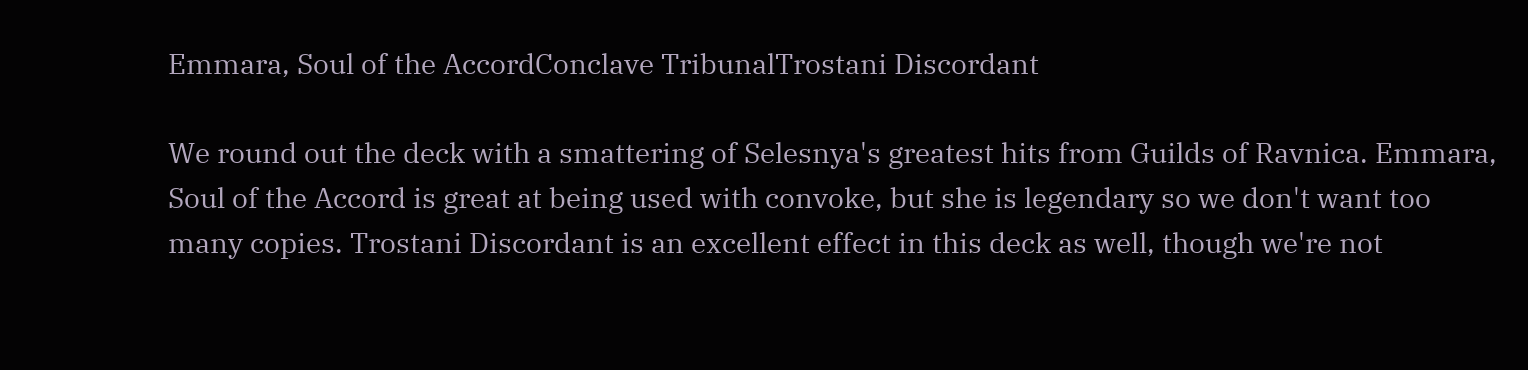Emmara, Soul of the AccordConclave TribunalTrostani Discordant

We round out the deck with a smattering of Selesnya's greatest hits from Guilds of Ravnica. Emmara, Soul of the Accord is great at being used with convoke, but she is legendary so we don't want too many copies. Trostani Discordant is an excellent effect in this deck as well, though we're not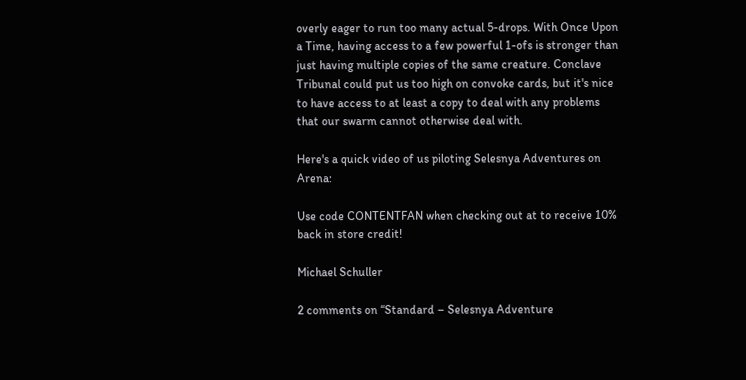overly eager to run too many actual 5-drops. With Once Upon a Time, having access to a few powerful 1-ofs is stronger than just having multiple copies of the same creature. Conclave Tribunal could put us too high on convoke cards, but it's nice to have access to at least a copy to deal with any problems that our swarm cannot otherwise deal with.

Here's a quick video of us piloting Selesnya Adventures on Arena:

Use code CONTENTFAN when checking out at to receive 10% back in store credit!

Michael Schuller

2 comments on “Standard – Selesnya Adventure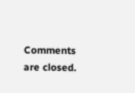Comments are closed.